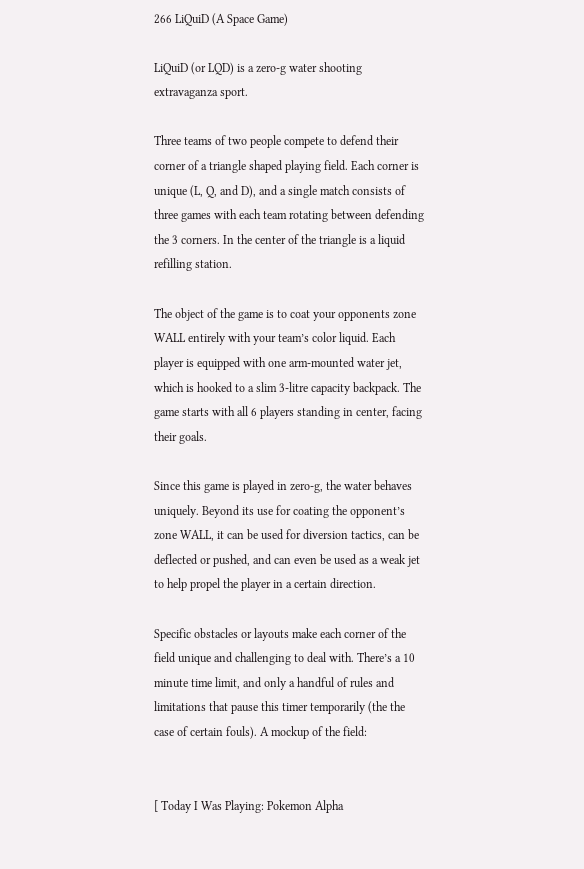266 LiQuiD (A Space Game)

LiQuiD (or LQD) is a zero-g water shooting extravaganza sport.

Three teams of two people compete to defend their corner of a triangle shaped playing field. Each corner is unique (L, Q, and D), and a single match consists of three games with each team rotating between defending the 3 corners. In the center of the triangle is a liquid refilling station.

The object of the game is to coat your opponents zone WALL entirely with your team’s color liquid. Each player is equipped with one arm-mounted water jet, which is hooked to a slim 3-litre capacity backpack. The game starts with all 6 players standing in center, facing their goals.

Since this game is played in zero-g, the water behaves uniquely. Beyond its use for coating the opponent’s zone WALL, it can be used for diversion tactics, can be deflected or pushed, and can even be used as a weak jet to help propel the player in a certain direction.

Specific obstacles or layouts make each corner of the field unique and challenging to deal with. There’s a 10 minute time limit, and only a handful of rules and limitations that pause this timer temporarily (the the case of certain fouls). A mockup of the field:


[ Today I Was Playing: Pokemon Alpha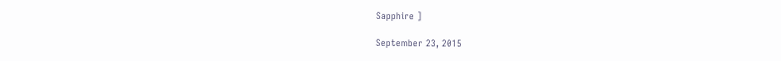Sapphire ]

September 23, 2015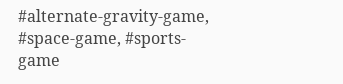#alternate-gravity-game, #space-game, #sports-game